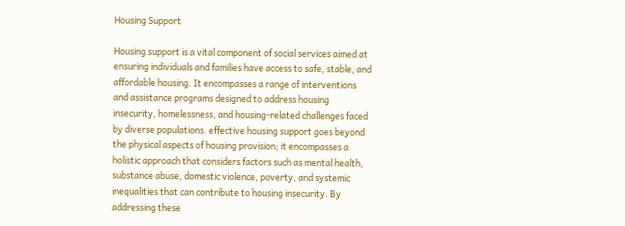Housing Support

Housing support is a vital component of social services aimed at ensuring individuals and families have access to safe, stable, and affordable housing. It encompasses a range of interventions and assistance programs designed to address housing insecurity, homelessness, and housing-related challenges faced by diverse populations. effective housing support goes beyond the physical aspects of housing provision; it encompasses a holistic approach that considers factors such as mental health, substance abuse, domestic violence, poverty, and systemic inequalities that can contribute to housing insecurity. By addressing these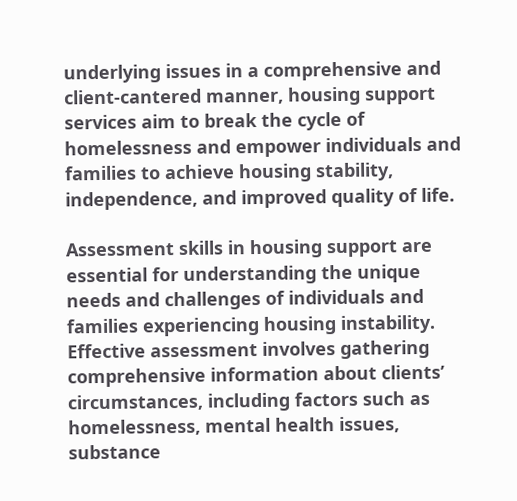underlying issues in a comprehensive and client-cantered manner, housing support services aim to break the cycle of homelessness and empower individuals and families to achieve housing stability, independence, and improved quality of life.

Assessment skills in housing support are essential for understanding the unique needs and challenges of individuals and families experiencing housing instability. Effective assessment involves gathering comprehensive information about clients’ circumstances, including factors such as homelessness, mental health issues, substance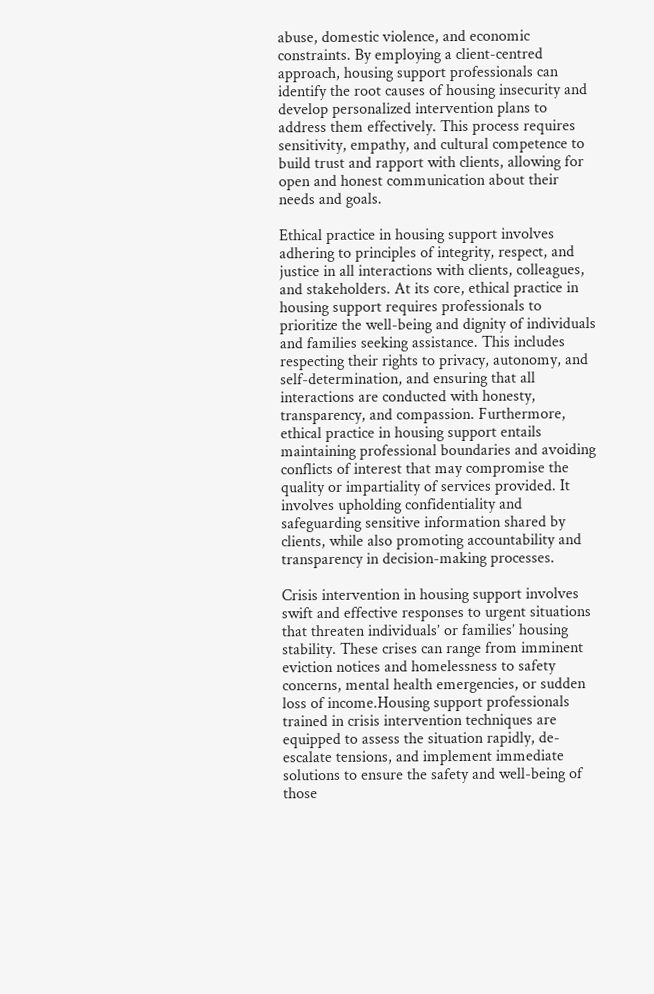abuse, domestic violence, and economic constraints. By employing a client-centred approach, housing support professionals can identify the root causes of housing insecurity and develop personalized intervention plans to address them effectively. This process requires sensitivity, empathy, and cultural competence to build trust and rapport with clients, allowing for open and honest communication about their needs and goals.

Ethical practice in housing support involves adhering to principles of integrity, respect, and justice in all interactions with clients, colleagues, and stakeholders. At its core, ethical practice in housing support requires professionals to prioritize the well-being and dignity of individuals and families seeking assistance. This includes respecting their rights to privacy, autonomy, and self-determination, and ensuring that all interactions are conducted with honesty, transparency, and compassion. Furthermore, ethical practice in housing support entails maintaining professional boundaries and avoiding conflicts of interest that may compromise the quality or impartiality of services provided. It involves upholding confidentiality and safeguarding sensitive information shared by clients, while also promoting accountability and transparency in decision-making processes.

Crisis intervention in housing support involves swift and effective responses to urgent situations that threaten individuals’ or families’ housing stability. These crises can range from imminent eviction notices and homelessness to safety concerns, mental health emergencies, or sudden loss of income.Housing support professionals trained in crisis intervention techniques are equipped to assess the situation rapidly, de-escalate tensions, and implement immediate solutions to ensure the safety and well-being of those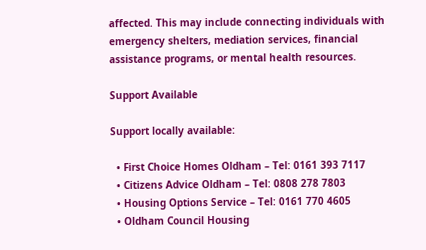affected. This may include connecting individuals with emergency shelters, mediation services, financial assistance programs, or mental health resources.

Support Available

Support locally available:

  • First Choice Homes Oldham – Tel: 0161 393 7117
  • Citizens Advice Oldham – Tel: 0808 278 7803
  • Housing Options Service – Tel: 0161 770 4605
  • Oldham Council Housing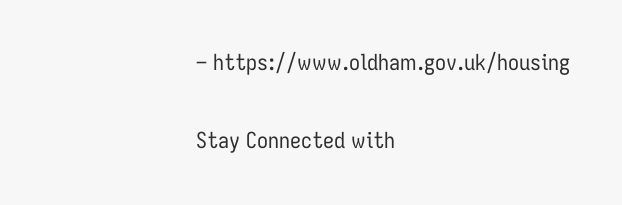– https://www.oldham.gov.uk/housing

Stay Connected with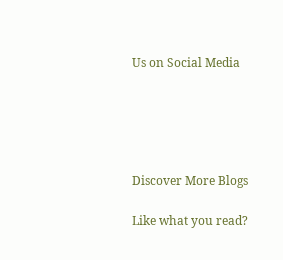Us on Social Media





Discover More Blogs

Like what you read?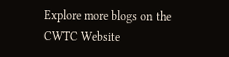Explore more blogs on the CWTC Website